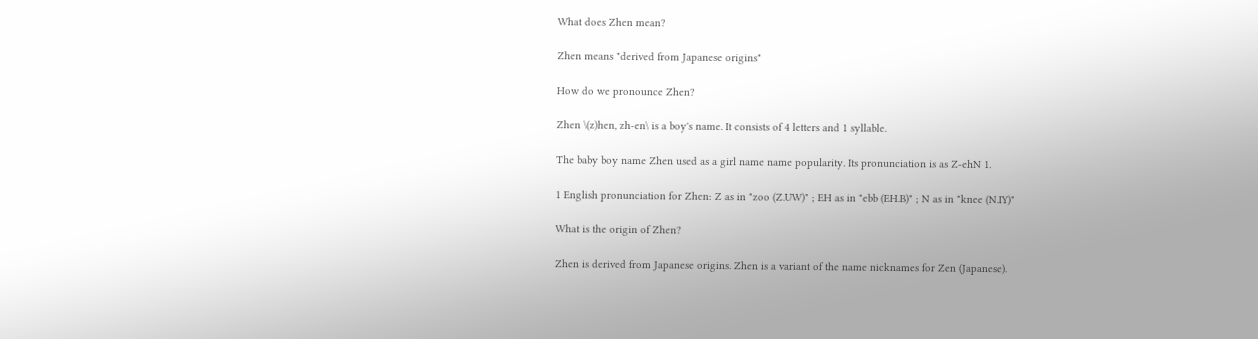What does Zhen mean?

Zhen means "derived from Japanese origins"

How do we pronounce Zhen?

Zhen \(z)hen, zh-en\ is a boy's name. It consists of 4 letters and 1 syllable.

The baby boy name Zhen used as a girl name name popularity. Its pronunciation is as Z-ehN 1.

1 English pronunciation for Zhen: Z as in "zoo (Z.UW)" ; EH as in "ebb (EH.B)" ; N as in "knee (N.IY)"

What is the origin of Zhen?

Zhen is derived from Japanese origins. Zhen is a variant of the name nicknames for Zen (Japanese).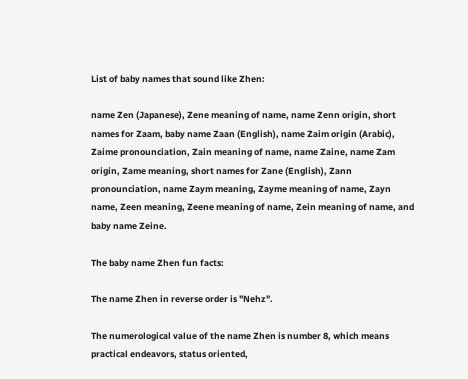List of baby names that sound like Zhen:

name Zen (Japanese), Zene meaning of name, name Zenn origin, short names for Zaam, baby name Zaan (English), name Zaim origin (Arabic), Zaime pronounciation, Zain meaning of name, name Zaine, name Zam origin, Zame meaning, short names for Zane (English), Zann pronounciation, name Zaym meaning, Zayme meaning of name, Zayn name, Zeen meaning, Zeene meaning of name, Zein meaning of name, and baby name Zeine.

The baby name Zhen fun facts:

The name Zhen in reverse order is "Nehz".

The numerological value of the name Zhen is number 8, which means practical endeavors, status oriented,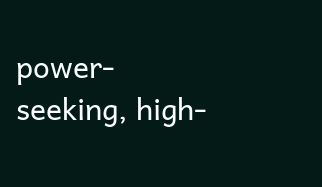power-seeking, high-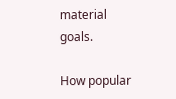material goals.

How popular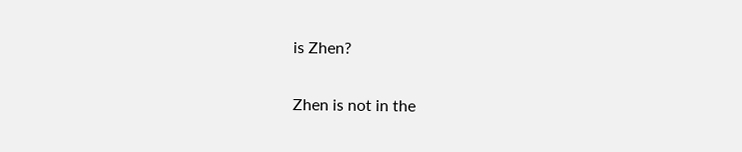is Zhen?

Zhen is not in the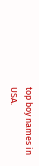top boy names in USA.